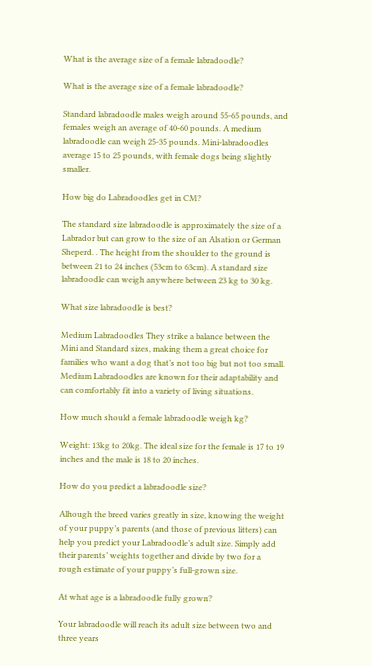What is the average size of a female labradoodle?

What is the average size of a female labradoodle?

Standard labradoodle males weigh around 55-65 pounds, and females weigh an average of 40-60 pounds. A medium labradoodle can weigh 25-35 pounds. Mini-labradoodles average 15 to 25 pounds, with female dogs being slightly smaller.

How big do Labradoodles get in CM?

The standard size labradoodle is approximately the size of a Labrador but can grow to the size of an Alsation or German Sheperd. . The height from the shoulder to the ground is between 21 to 24 inches (53cm to 63cm). A standard size labradoodle can weigh anywhere between 23 kg to 30 kg.

What size labradoodle is best?

Medium Labradoodles They strike a balance between the Mini and Standard sizes, making them a great choice for families who want a dog that’s not too big but not too small. Medium Labradoodles are known for their adaptability and can comfortably fit into a variety of living situations.

How much should a female labradoodle weigh kg?

Weight: 13kg to 20kg. The ideal size for the female is 17 to 19 inches and the male is 18 to 20 inches.

How do you predict a labradoodle size?

Alhough the breed varies greatly in size, knowing the weight of your puppy’s parents (and those of previous litters) can help you predict your Labradoodle’s adult size. Simply add their parents’ weights together and divide by two for a rough estimate of your puppy’s full-grown size.

At what age is a labradoodle fully grown?

Your labradoodle will reach its adult size between two and three years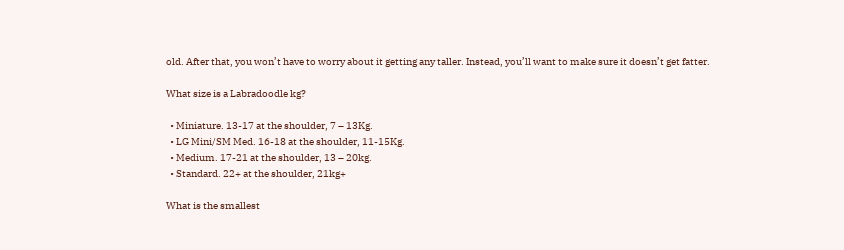old. After that, you won’t have to worry about it getting any taller. Instead, you’ll want to make sure it doesn’t get fatter.

What size is a Labradoodle kg?

  • Miniature. 13-17 at the shoulder, 7 – 13Kg.
  • LG Mini/SM Med. 16-18 at the shoulder, 11-15Kg.
  • Medium. 17-21 at the shoulder, 13 – 20kg.
  • Standard. 22+ at the shoulder, 21kg+

What is the smallest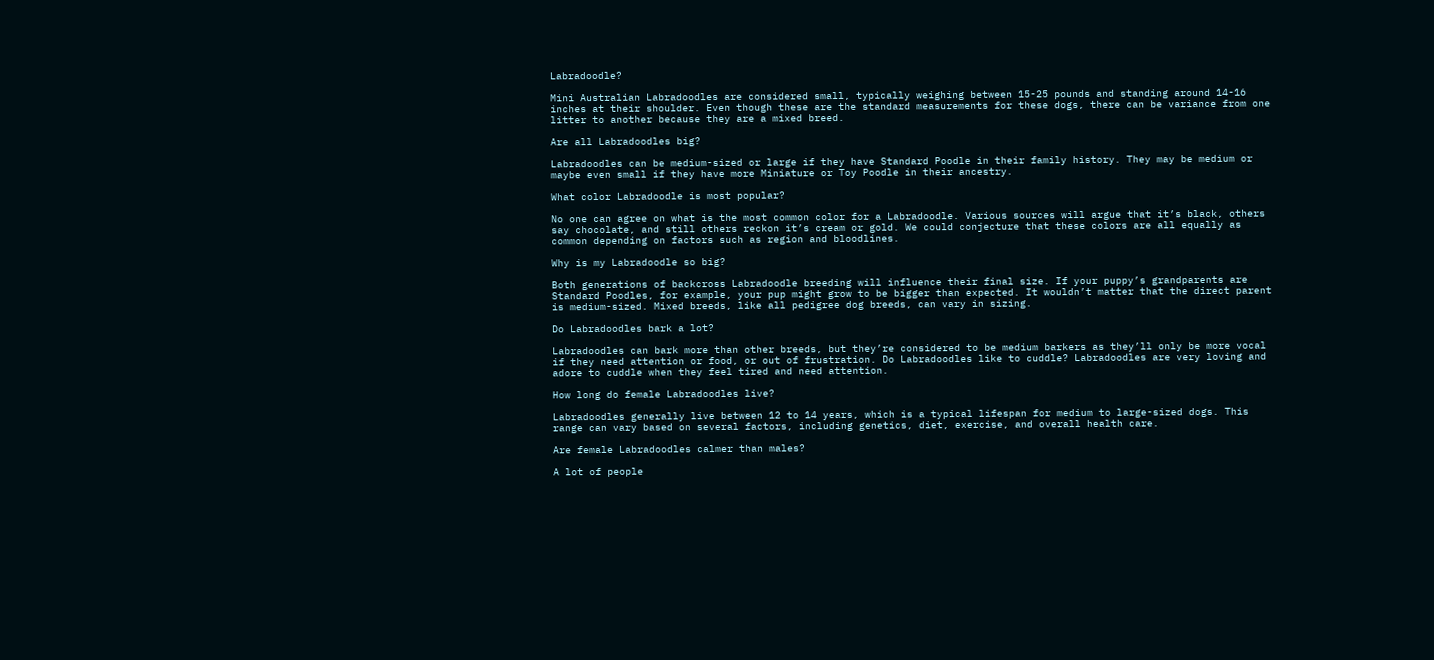Labradoodle?

Mini Australian Labradoodles are considered small, typically weighing between 15-25 pounds and standing around 14-16 inches at their shoulder. Even though these are the standard measurements for these dogs, there can be variance from one litter to another because they are a mixed breed.

Are all Labradoodles big?

Labradoodles can be medium-sized or large if they have Standard Poodle in their family history. They may be medium or maybe even small if they have more Miniature or Toy Poodle in their ancestry.

What color Labradoodle is most popular?

No one can agree on what is the most common color for a Labradoodle. Various sources will argue that it’s black, others say chocolate, and still others reckon it’s cream or gold. We could conjecture that these colors are all equally as common depending on factors such as region and bloodlines.

Why is my Labradoodle so big?

Both generations of backcross Labradoodle breeding will influence their final size. If your puppy’s grandparents are Standard Poodles, for example, your pup might grow to be bigger than expected. It wouldn’t matter that the direct parent is medium-sized. Mixed breeds, like all pedigree dog breeds, can vary in sizing.

Do Labradoodles bark a lot?

Labradoodles can bark more than other breeds, but they’re considered to be medium barkers as they’ll only be more vocal if they need attention or food, or out of frustration. Do Labradoodles like to cuddle? Labradoodles are very loving and adore to cuddle when they feel tired and need attention.

How long do female Labradoodles live?

Labradoodles generally live between 12 to 14 years, which is a typical lifespan for medium to large-sized dogs. This range can vary based on several factors, including genetics, diet, exercise, and overall health care.

Are female Labradoodles calmer than males?

A lot of people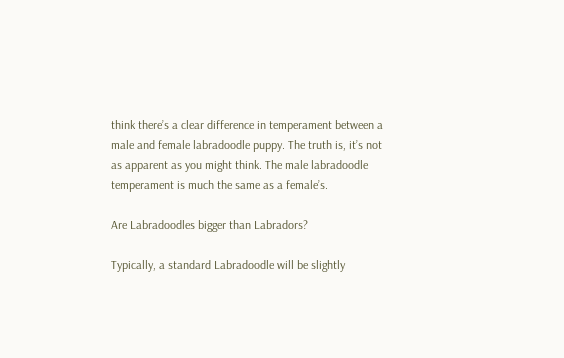think there’s a clear difference in temperament between a male and female labradoodle puppy. The truth is, it’s not as apparent as you might think. The male labradoodle temperament is much the same as a female’s.

Are Labradoodles bigger than Labradors?

Typically, a standard Labradoodle will be slightly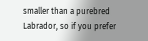smaller than a purebred Labrador, so if you prefer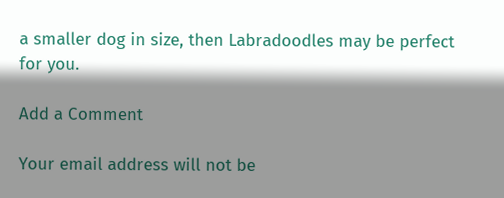a smaller dog in size, then Labradoodles may be perfect for you.

Add a Comment

Your email address will not be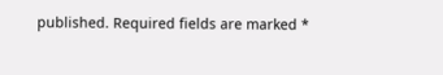published. Required fields are marked *